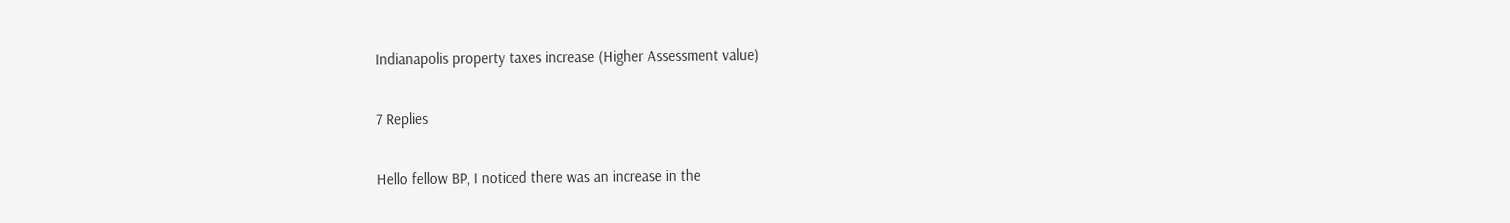Indianapolis property taxes increase (Higher Assessment value)

7 Replies

Hello fellow BP, I noticed there was an increase in the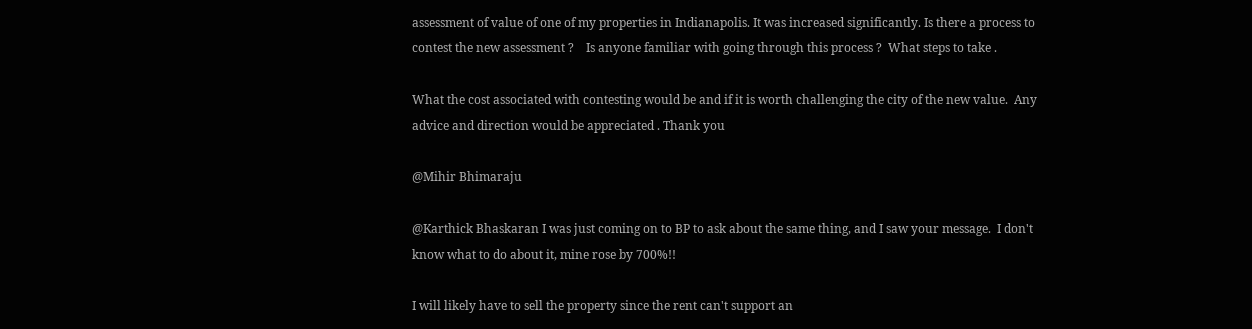assessment of value of one of my properties in Indianapolis. It was increased significantly. Is there a process to contest the new assessment ?    Is anyone familiar with going through this process ?  What steps to take .

What the cost associated with contesting would be and if it is worth challenging the city of the new value.  Any advice and direction would be appreciated . Thank you

@Mihir Bhimaraju

@Karthick Bhaskaran I was just coming on to BP to ask about the same thing, and I saw your message.  I don't know what to do about it, mine rose by 700%!!

I will likely have to sell the property since the rent can't support an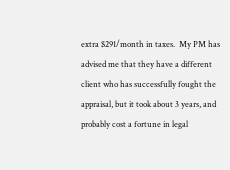extra $291/month in taxes.  My PM has advised me that they have a different client who has successfully fought the appraisal, but it took about 3 years, and probably cost a fortune in legal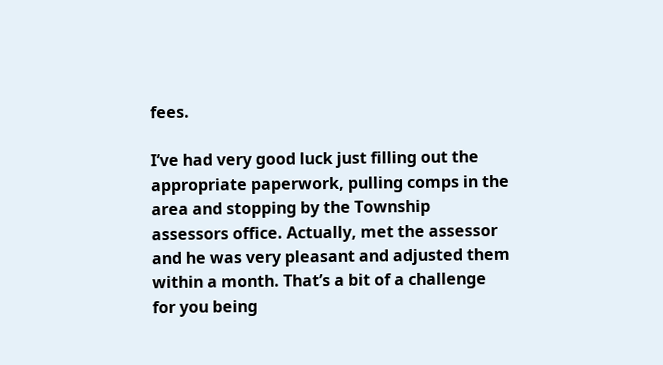fees.

I’ve had very good luck just filling out the appropriate paperwork, pulling comps in the area and stopping by the Township assessors office. Actually, met the assessor and he was very pleasant and adjusted them within a month. That’s a bit of a challenge for you being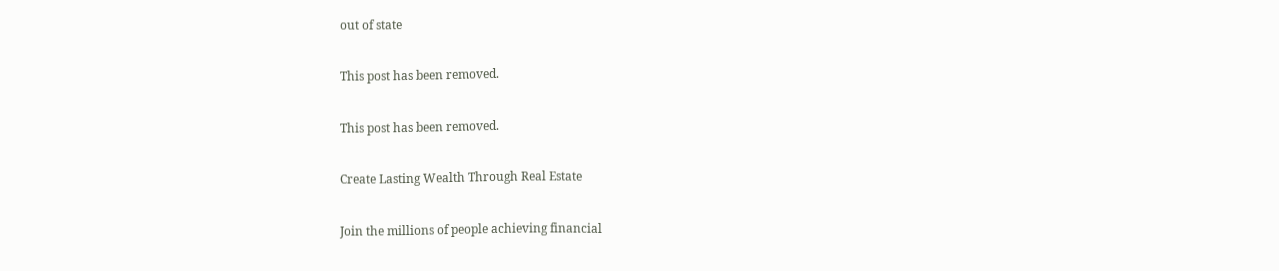out of state

This post has been removed.

This post has been removed.

Create Lasting Wealth Through Real Estate

Join the millions of people achieving financial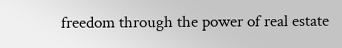freedom through the power of real estate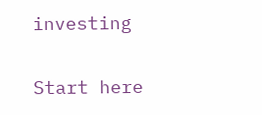investing

Start here